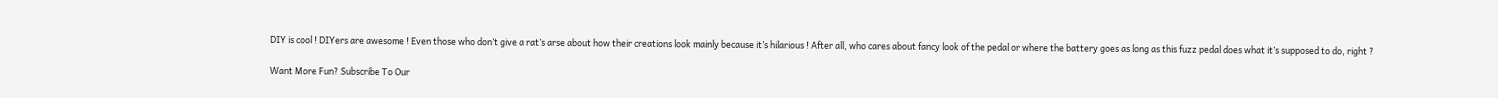DIY is cool ! DIYers are awesome ! Even those who don’t give a rat’s arse about how their creations look mainly because it’s hilarious ! After all, who cares about fancy look of the pedal or where the battery goes as long as this fuzz pedal does what it’s supposed to do, right ?

Want More Fun? Subscribe To Our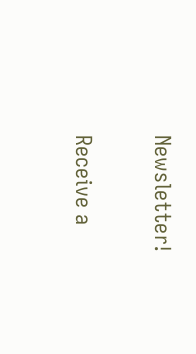Newsletter!

Receive a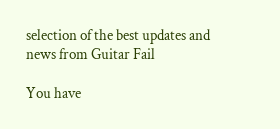selection of the best updates and news from Guitar Fail

You have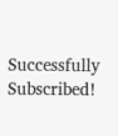Successfully Subscribed!